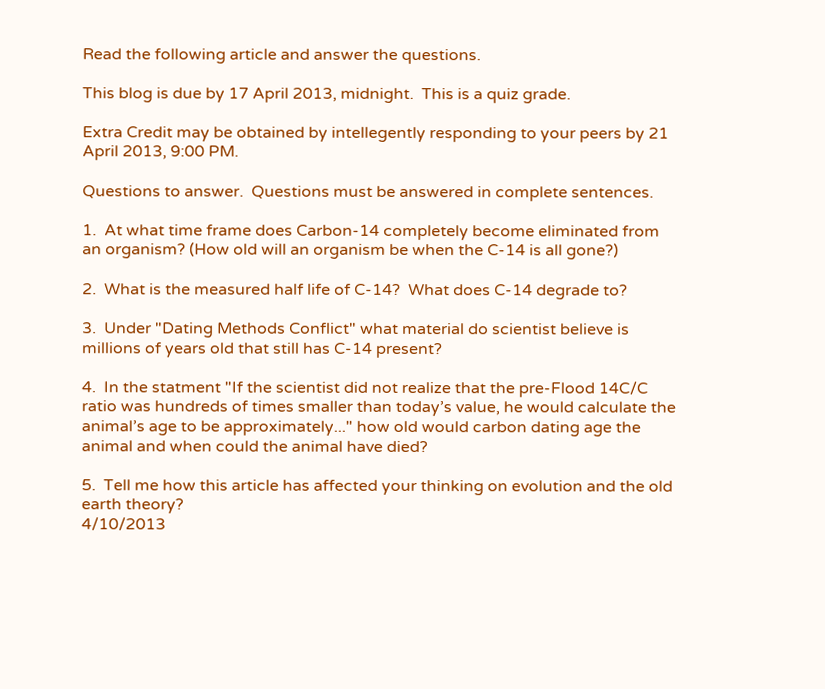Read the following article and answer the questions.

This blog is due by 17 April 2013, midnight.  This is a quiz grade.

Extra Credit may be obtained by intellegently responding to your peers by 21 April 2013, 9:00 PM.

Questions to answer.  Questions must be answered in complete sentences.

1.  At what time frame does Carbon-14 completely become eliminated from an organism? (How old will an organism be when the C-14 is all gone?)

2.  What is the measured half life of C-14?  What does C-14 degrade to?

3.  Under "Dating Methods Conflict" what material do scientist believe is millions of years old that still has C-14 present?

4.  In the statment "If the scientist did not realize that the pre-Flood 14C/C ratio was hundreds of times smaller than today’s value, he would calculate the animal’s age to be approximately..." how old would carbon dating age the animal and when could the animal have died?

5.  Tell me how this article has affected your thinking on evolution and the old earth theory?
4/10/2013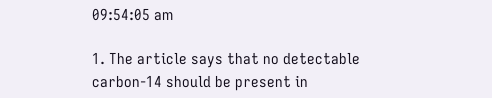09:54:05 am

1. The article says that no detectable carbon-14 should be present in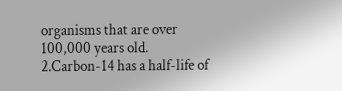organisms that are over 100,000 years old.
2.Carbon-14 has a half-life of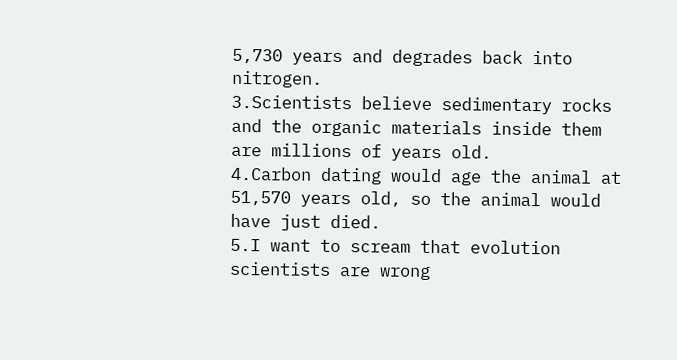5,730 years and degrades back into nitrogen.
3.Scientists believe sedimentary rocks and the organic materials inside them are millions of years old.
4.Carbon dating would age the animal at 51,570 years old, so the animal would have just died.
5.I want to scream that evolution scientists are wrong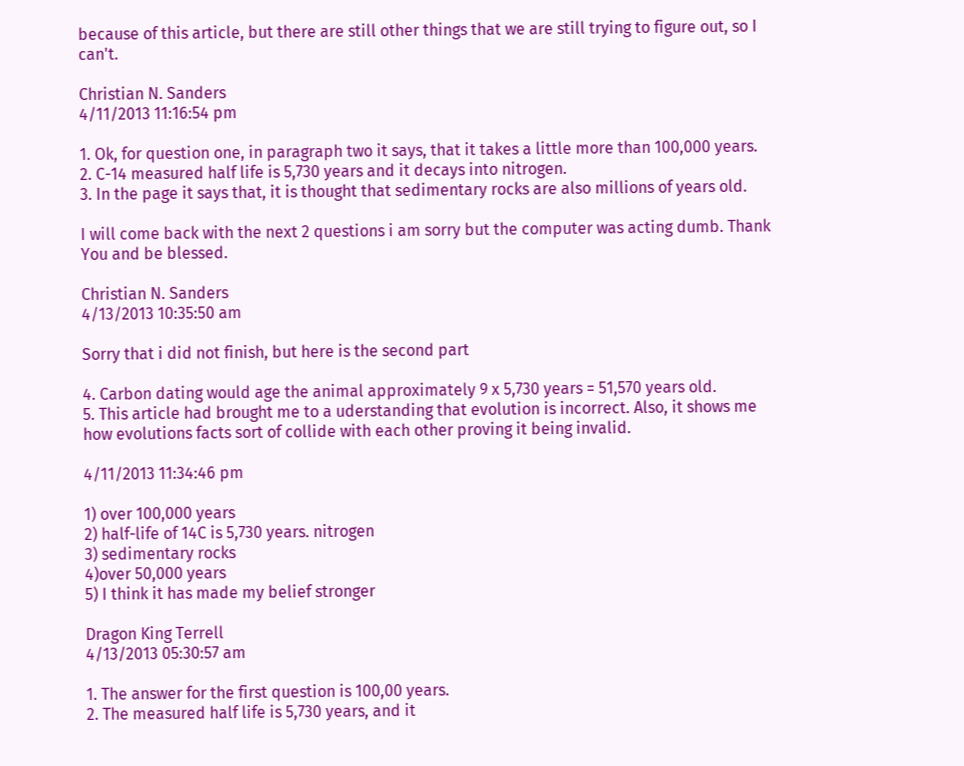because of this article, but there are still other things that we are still trying to figure out, so I can't.

Christian N. Sanders
4/11/2013 11:16:54 pm

1. Ok, for question one, in paragraph two it says, that it takes a little more than 100,000 years.
2. C-14 measured half life is 5,730 years and it decays into nitrogen.
3. In the page it says that, it is thought that sedimentary rocks are also millions of years old.

I will come back with the next 2 questions i am sorry but the computer was acting dumb. Thank You and be blessed.

Christian N. Sanders
4/13/2013 10:35:50 am

Sorry that i did not finish, but here is the second part

4. Carbon dating would age the animal approximately 9 x 5,730 years = 51,570 years old.
5. This article had brought me to a uderstanding that evolution is incorrect. Also, it shows me how evolutions facts sort of collide with each other proving it being invalid.

4/11/2013 11:34:46 pm

1) over 100,000 years
2) half-life of 14C is 5,730 years. nitrogen
3) sedimentary rocks
4)over 50,000 years
5) I think it has made my belief stronger

Dragon King Terrell
4/13/2013 05:30:57 am

1. The answer for the first question is 100,00 years.
2. The measured half life is 5,730 years, and it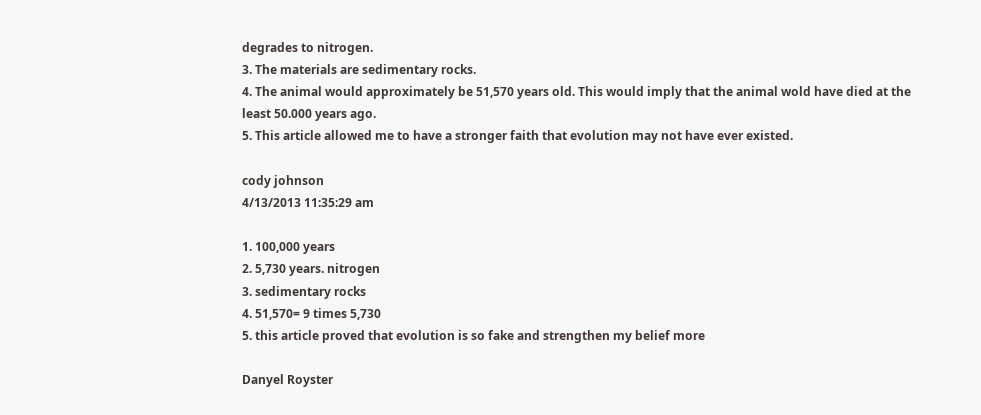degrades to nitrogen.
3. The materials are sedimentary rocks.
4. The animal would approximately be 51,570 years old. This would imply that the animal wold have died at the least 50.000 years ago.
5. This article allowed me to have a stronger faith that evolution may not have ever existed.

cody johnson
4/13/2013 11:35:29 am

1. 100,000 years
2. 5,730 years. nitrogen
3. sedimentary rocks
4. 51,570= 9 times 5,730
5. this article proved that evolution is so fake and strengthen my belief more

Danyel Royster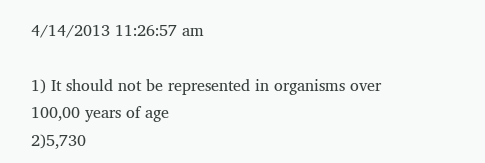4/14/2013 11:26:57 am

1) It should not be represented in organisms over 100,00 years of age
2)5,730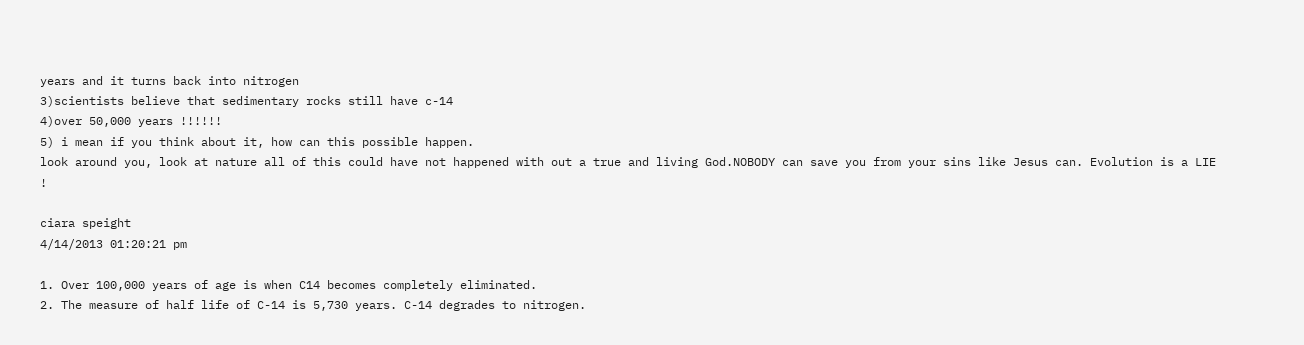years and it turns back into nitrogen
3)scientists believe that sedimentary rocks still have c-14
4)over 50,000 years !!!!!!
5) i mean if you think about it, how can this possible happen.
look around you, look at nature all of this could have not happened with out a true and living God.NOBODY can save you from your sins like Jesus can. Evolution is a LIE !

ciara speight
4/14/2013 01:20:21 pm

1. Over 100,000 years of age is when C14 becomes completely eliminated.
2. The measure of half life of C-14 is 5,730 years. C-14 degrades to nitrogen.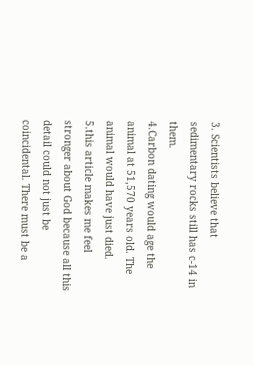3. Scientists believe that sedimentary rocks still has c-14 in them.
4.Carbon dating would age the animal at 51,570 years old. The animal would have just died.
5.this article makes me feel stronger about God because all this detail could not just be coincidental. There must be a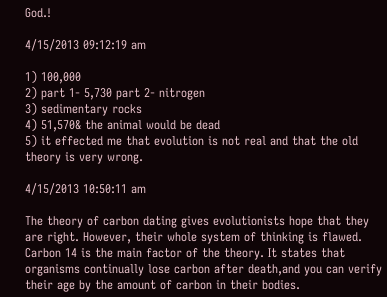God.!

4/15/2013 09:12:19 am

1) 100,000
2) part 1- 5,730 part 2- nitrogen
3) sedimentary rocks
4) 51,570& the animal would be dead
5) it effected me that evolution is not real and that the old theory is very wrong.

4/15/2013 10:50:11 am

The theory of carbon dating gives evolutionists hope that they are right. However, their whole system of thinking is flawed. Carbon 14 is the main factor of the theory. It states that organisms continually lose carbon after death,and you can verify their age by the amount of carbon in their bodies.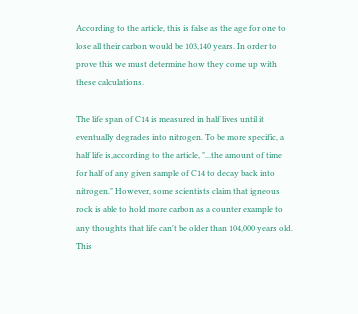According to the article, this is false as the age for one to lose all their carbon would be 103,140 years. In order to prove this we must determine how they come up with these calculations.

The life span of C14 is measured in half lives until it eventually degrades into nitrogen. To be more specific, a half life is,according to the article, "...the amount of time for half of any given sample of C14 to decay back into nitrogen." However, some scientists claim that igneous rock is able to hold more carbon as a counter example to any thoughts that life can't be older than 104,000 years old. This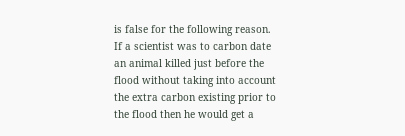is false for the following reason. If a scientist was to carbon date an animal killed just before the flood without taking into account the extra carbon existing prior to the flood then he would get a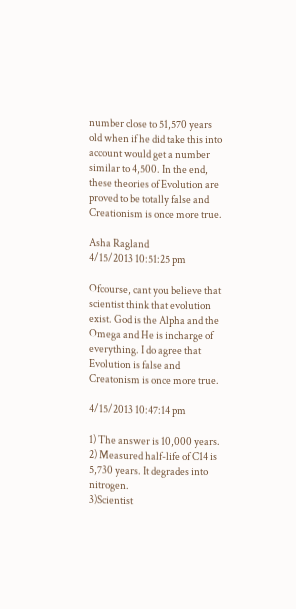number close to 51,570 years old when if he did take this into account would get a number similar to 4,500. In the end, these theories of Evolution are proved to be totally false and Creationism is once more true.

Asha Ragland
4/15/2013 10:51:25 pm

Ofcourse, cant you believe that scientist think that evolution exist. God is the Alpha and the Omega and He is incharge of everything. I do agree that Evolution is false and Creatonism is once more true.

4/15/2013 10:47:14 pm

1) The answer is 10,000 years.
2) Measured half-life of C14 is 5,730 years. It degrades into nitrogen.
3)Scientist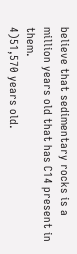believe that sedimentary rocks is a million years old that has C14 present in them.
4)51,570 years old.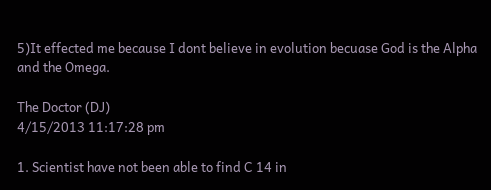5)It effected me because I dont believe in evolution becuase God is the Alpha and the Omega.

The Doctor (DJ)
4/15/2013 11:17:28 pm

1. Scientist have not been able to find C 14 in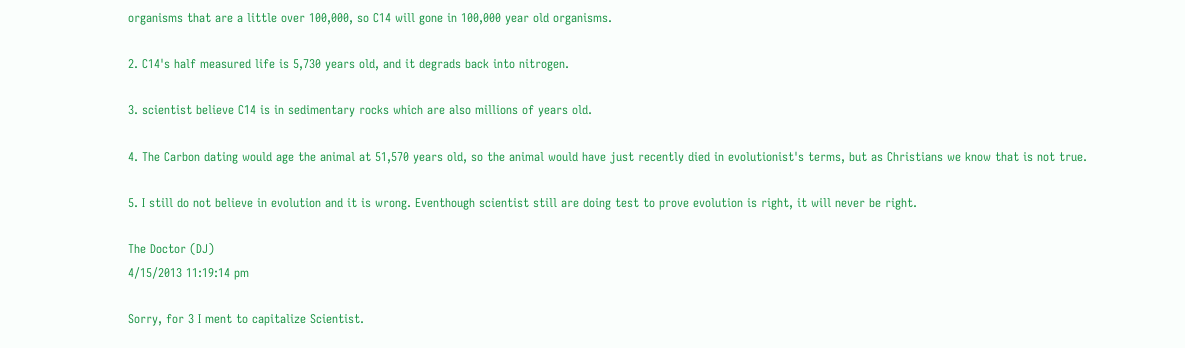organisms that are a little over 100,000, so C14 will gone in 100,000 year old organisms.

2. C14's half measured life is 5,730 years old, and it degrads back into nitrogen.

3. scientist believe C14 is in sedimentary rocks which are also millions of years old.

4. The Carbon dating would age the animal at 51,570 years old, so the animal would have just recently died in evolutionist's terms, but as Christians we know that is not true.

5. I still do not believe in evolution and it is wrong. Eventhough scientist still are doing test to prove evolution is right, it will never be right.

The Doctor (DJ)
4/15/2013 11:19:14 pm

Sorry, for 3 I ment to capitalize Scientist.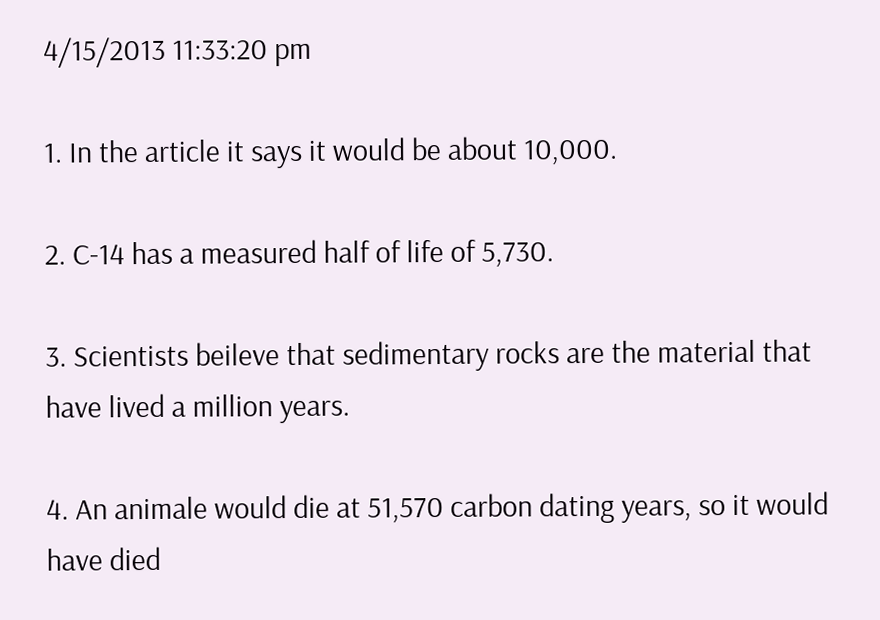4/15/2013 11:33:20 pm

1. In the article it says it would be about 10,000.

2. C-14 has a measured half of life of 5,730.

3. Scientists beileve that sedimentary rocks are the material that have lived a million years.

4. An animale would die at 51,570 carbon dating years, so it would have died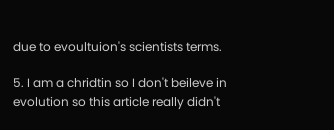due to evoultuion's scientists terms.

5. I am a chridtin so I don't beileve in evolution so this article really didn't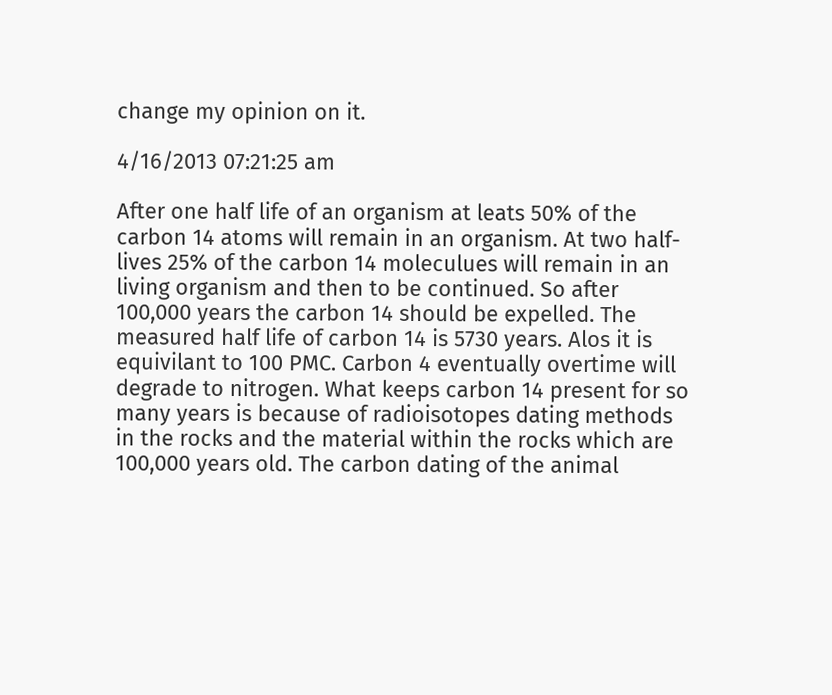change my opinion on it.

4/16/2013 07:21:25 am

After one half life of an organism at leats 50% of the carbon 14 atoms will remain in an organism. At two half-lives 25% of the carbon 14 moleculues will remain in an living organism and then to be continued. So after 100,000 years the carbon 14 should be expelled. The measured half life of carbon 14 is 5730 years. Alos it is equivilant to 100 PMC. Carbon 4 eventually overtime will degrade to nitrogen. What keeps carbon 14 present for so many years is because of radioisotopes dating methods in the rocks and the material within the rocks which are 100,000 years old. The carbon dating of the animal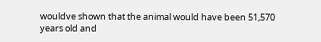wouldve shown that the animal would have been 51,570 years old and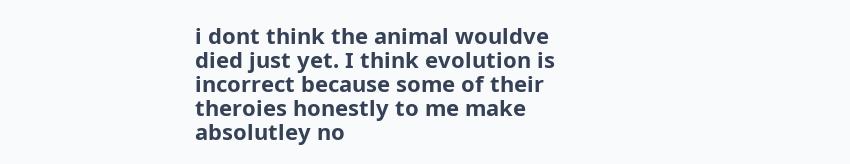i dont think the animal wouldve died just yet. I think evolution is incorrect because some of their theroies honestly to me make absolutley no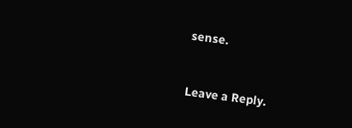sense.


Leave a Reply.